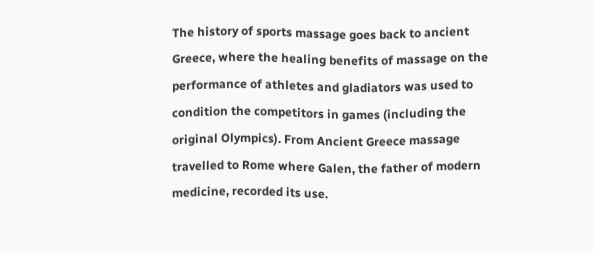The history of sports massage goes back to ancient Greece, where the healing benefits of massage on the performance of athletes and gladiators was used to condition the competitors in games (including the original Olympics). From Ancient Greece massage travelled to Rome where Galen, the father of modern medicine, recorded its use.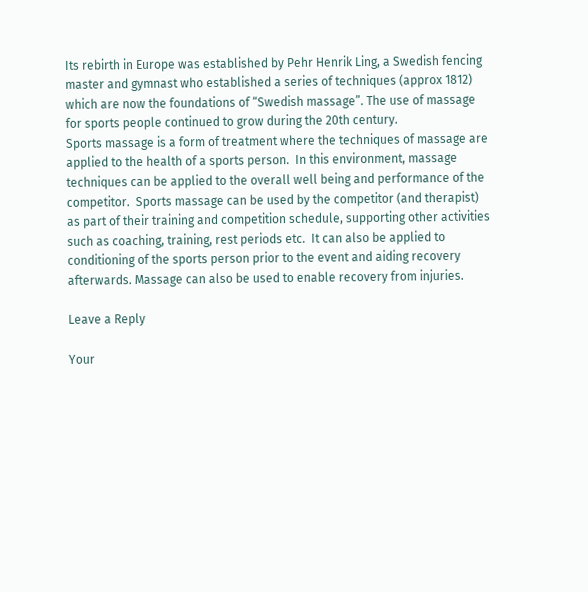Its rebirth in Europe was established by Pehr Henrik Ling, a Swedish fencing master and gymnast who established a series of techniques (approx 1812) which are now the foundations of “Swedish massage”. The use of massage for sports people continued to grow during the 20th century.
Sports massage is a form of treatment where the techniques of massage are applied to the health of a sports person.  In this environment, massage techniques can be applied to the overall well being and performance of the competitor.  Sports massage can be used by the competitor (and therapist) as part of their training and competition schedule, supporting other activities such as coaching, training, rest periods etc.  It can also be applied to conditioning of the sports person prior to the event and aiding recovery afterwards. Massage can also be used to enable recovery from injuries.

Leave a Reply

Your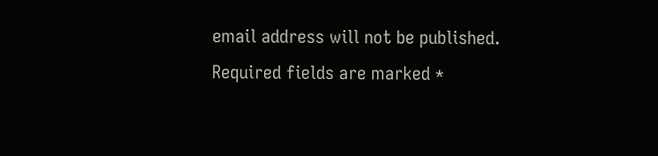email address will not be published. Required fields are marked *